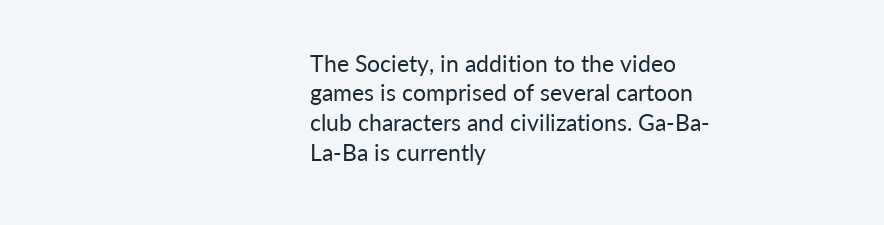The Society, in addition to the video games is comprised of several cartoon club characters and civilizations. Ga-Ba-La-Ba is currently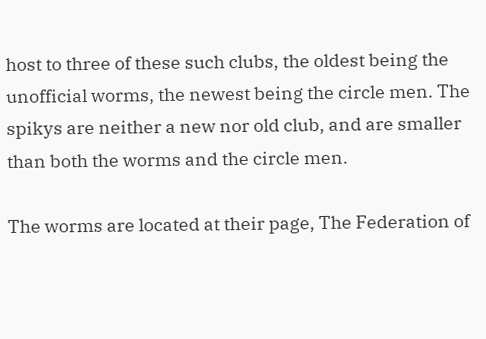host to three of these such clubs, the oldest being the unofficial worms, the newest being the circle men. The spikys are neither a new nor old club, and are smaller than both the worms and the circle men.

The worms are located at their page, The Federation of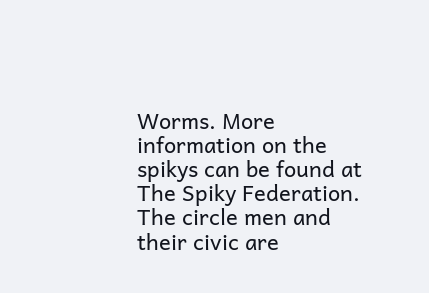Worms. More information on the spikys can be found at The Spiky Federation. The circle men and their civic are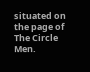situated on the page of The Circle Men.